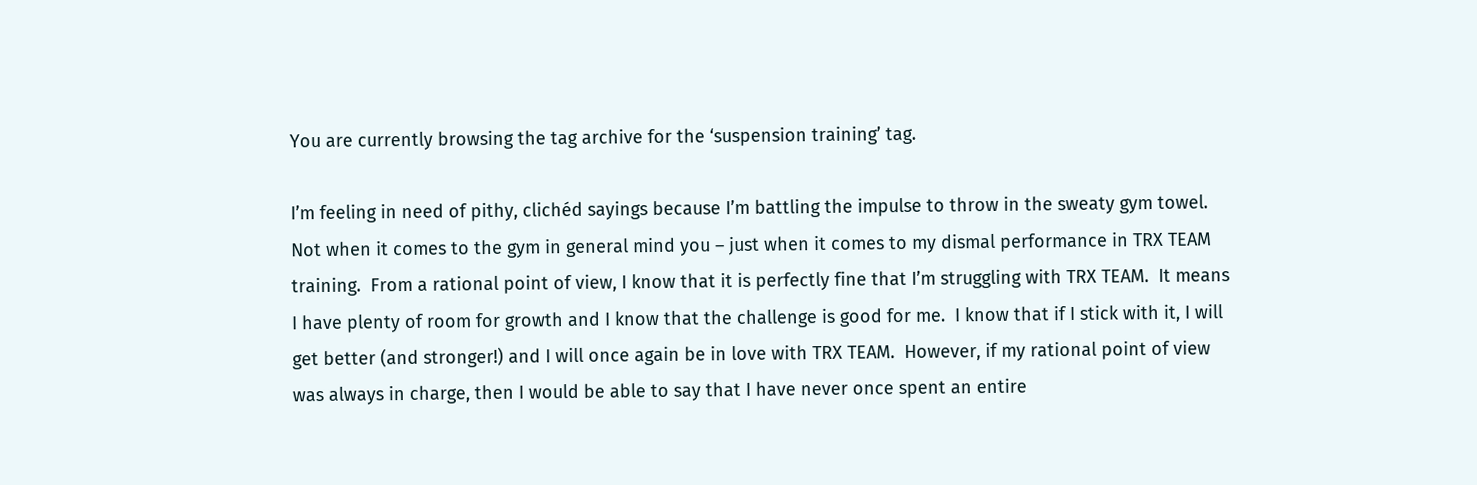You are currently browsing the tag archive for the ‘suspension training’ tag.

I’m feeling in need of pithy, clichéd sayings because I’m battling the impulse to throw in the sweaty gym towel.  Not when it comes to the gym in general mind you – just when it comes to my dismal performance in TRX TEAM training.  From a rational point of view, I know that it is perfectly fine that I’m struggling with TRX TEAM.  It means I have plenty of room for growth and I know that the challenge is good for me.  I know that if I stick with it, I will get better (and stronger!) and I will once again be in love with TRX TEAM.  However, if my rational point of view was always in charge, then I would be able to say that I have never once spent an entire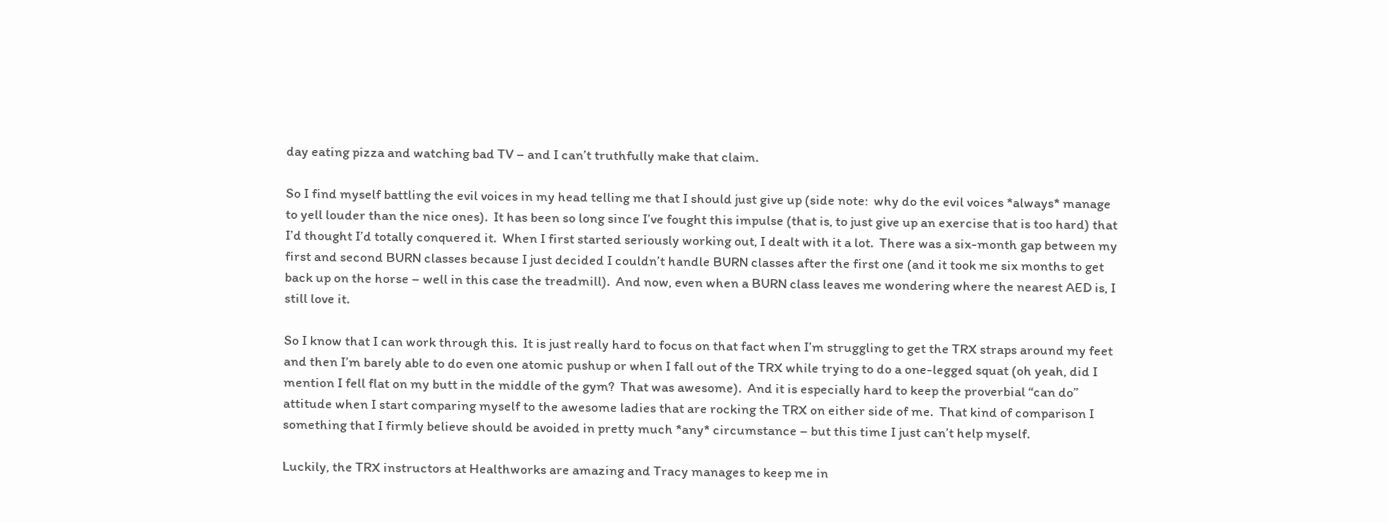day eating pizza and watching bad TV – and I can’t truthfully make that claim.

So I find myself battling the evil voices in my head telling me that I should just give up (side note:  why do the evil voices *always* manage to yell louder than the nice ones).  It has been so long since I’ve fought this impulse (that is, to just give up an exercise that is too hard) that I’d thought I’d totally conquered it.  When I first started seriously working out, I dealt with it a lot.  There was a six-month gap between my first and second BURN classes because I just decided I couldn’t handle BURN classes after the first one (and it took me six months to get back up on the horse – well in this case the treadmill).  And now, even when a BURN class leaves me wondering where the nearest AED is, I still love it.

So I know that I can work through this.  It is just really hard to focus on that fact when I’m struggling to get the TRX straps around my feet and then I’m barely able to do even one atomic pushup or when I fall out of the TRX while trying to do a one-legged squat (oh yeah, did I mention I fell flat on my butt in the middle of the gym?  That was awesome).  And it is especially hard to keep the proverbial “can do” attitude when I start comparing myself to the awesome ladies that are rocking the TRX on either side of me.  That kind of comparison I something that I firmly believe should be avoided in pretty much *any* circumstance – but this time I just can’t help myself.

Luckily, the TRX instructors at Healthworks are amazing and Tracy manages to keep me in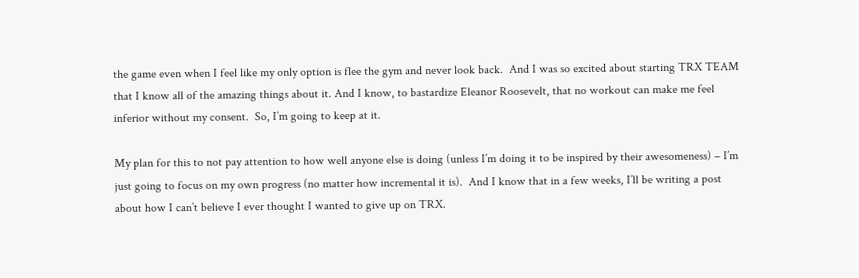the game even when I feel like my only option is flee the gym and never look back.  And I was so excited about starting TRX TEAM that I know all of the amazing things about it. And I know, to bastardize Eleanor Roosevelt, that no workout can make me feel inferior without my consent.  So, I’m going to keep at it.

My plan for this to not pay attention to how well anyone else is doing (unless I’m doing it to be inspired by their awesomeness) – I’m just going to focus on my own progress (no matter how incremental it is).  And I know that in a few weeks, I’ll be writing a post about how I can’t believe I ever thought I wanted to give up on TRX.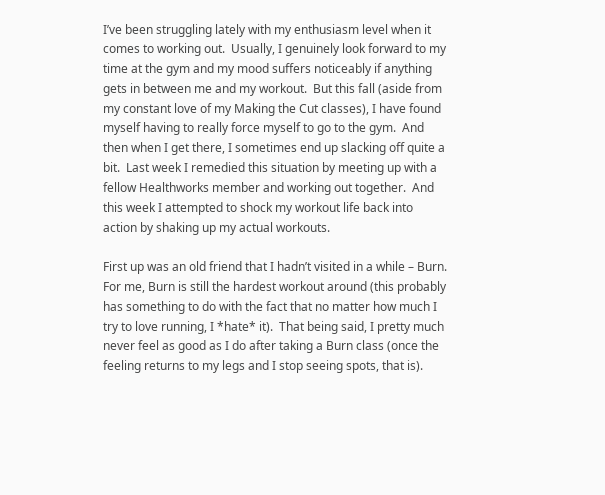I’ve been struggling lately with my enthusiasm level when it comes to working out.  Usually, I genuinely look forward to my time at the gym and my mood suffers noticeably if anything gets in between me and my workout.  But this fall (aside from my constant love of my Making the Cut classes), I have found myself having to really force myself to go to the gym.  And then when I get there, I sometimes end up slacking off quite a bit.  Last week I remedied this situation by meeting up with a fellow Healthworks member and working out together.  And this week I attempted to shock my workout life back into action by shaking up my actual workouts.

First up was an old friend that I hadn’t visited in a while – Burn.   For me, Burn is still the hardest workout around (this probably has something to do with the fact that no matter how much I try to love running, I *hate* it).  That being said, I pretty much never feel as good as I do after taking a Burn class (once the feeling returns to my legs and I stop seeing spots, that is).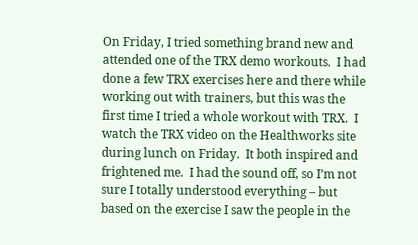On Friday, I tried something brand new and attended one of the TRX demo workouts.  I had done a few TRX exercises here and there while working out with trainers, but this was the first time I tried a whole workout with TRX.  I watch the TRX video on the Healthworks site during lunch on Friday.  It both inspired and frightened me.  I had the sound off, so I’m not sure I totally understood everything – but based on the exercise I saw the people in the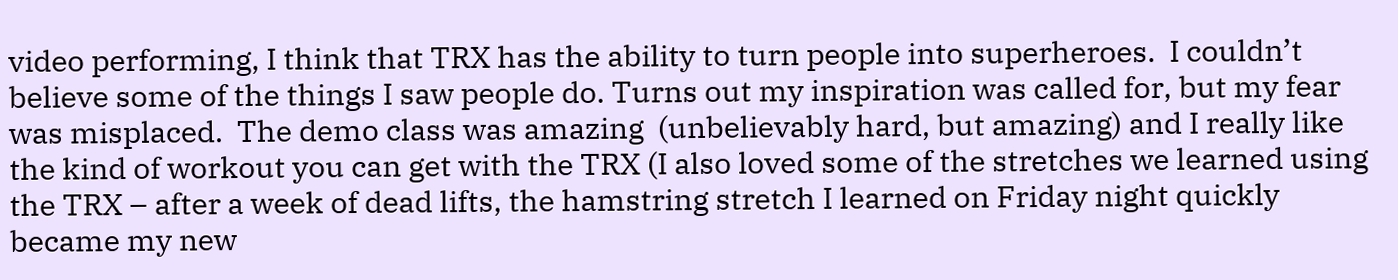video performing, I think that TRX has the ability to turn people into superheroes.  I couldn’t believe some of the things I saw people do. Turns out my inspiration was called for, but my fear was misplaced.  The demo class was amazing  (unbelievably hard, but amazing) and I really like the kind of workout you can get with the TRX (I also loved some of the stretches we learned using the TRX – after a week of dead lifts, the hamstring stretch I learned on Friday night quickly became my new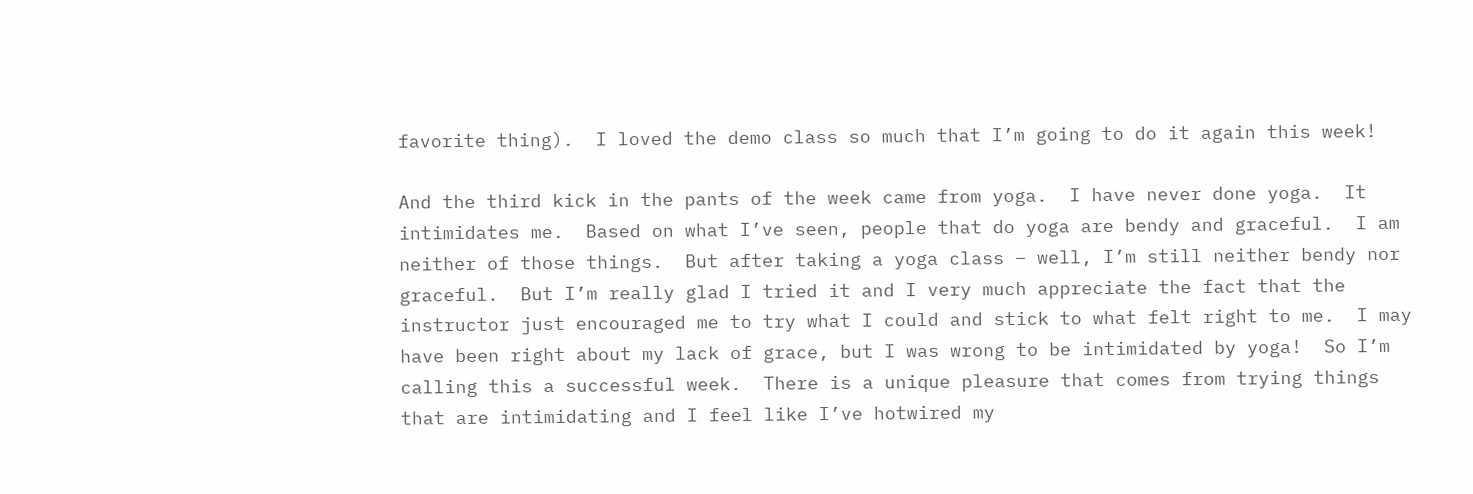favorite thing).  I loved the demo class so much that I’m going to do it again this week!

And the third kick in the pants of the week came from yoga.  I have never done yoga.  It intimidates me.  Based on what I’ve seen, people that do yoga are bendy and graceful.  I am neither of those things.  But after taking a yoga class – well, I’m still neither bendy nor graceful.  But I’m really glad I tried it and I very much appreciate the fact that the instructor just encouraged me to try what I could and stick to what felt right to me.  I may have been right about my lack of grace, but I was wrong to be intimidated by yoga!  So I’m calling this a successful week.  There is a unique pleasure that comes from trying things that are intimidating and I feel like I’ve hotwired my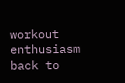workout enthusiasm back to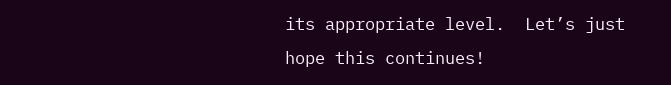its appropriate level.  Let’s just hope this continues!